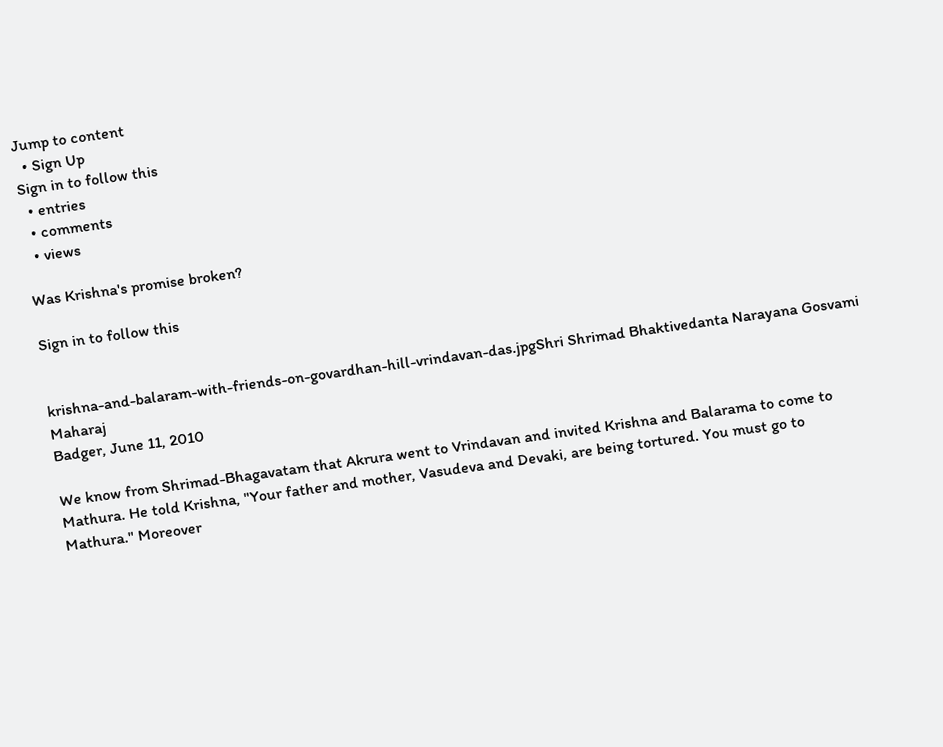Jump to content
  • Sign Up
Sign in to follow this
  • entries
  • comments
  • views

Was Krishna's promise broken?

Sign in to follow this


krishna-and-balaram-with-friends-on-govardhan-hill-vrindavan-das.jpgShri Shrimad Bhaktivedanta Narayana Gosvami Maharaj
Badger, June 11, 2010

We know from Shrimad-Bhagavatam that Akrura went to Vrindavan and invited Krishna and Balarama to come to Mathura. He told Krishna, "Your father and mother, Vasudeva and Devaki, are being tortured. You must go to Mathura." Moreover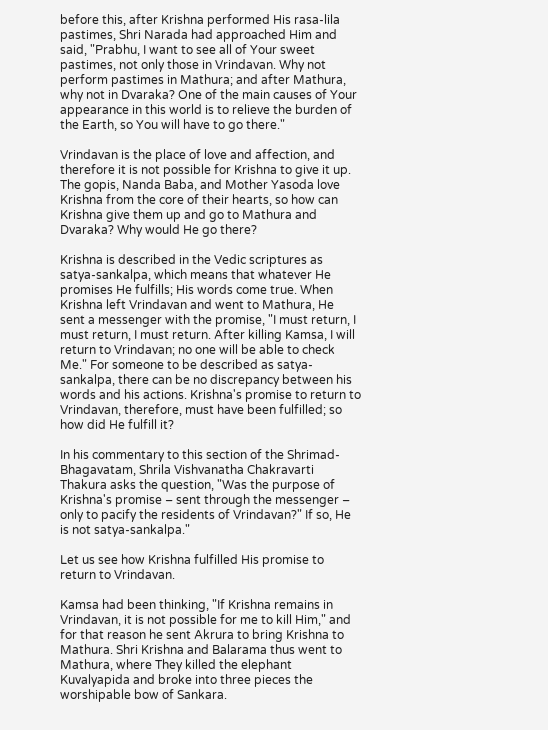before this, after Krishna performed His rasa-lila pastimes, Shri Narada had approached Him and said, "Prabhu, I want to see all of Your sweet pastimes, not only those in Vrindavan. Why not perform pastimes in Mathura; and after Mathura, why not in Dvaraka? One of the main causes of Your appearance in this world is to relieve the burden of the Earth, so You will have to go there."

Vrindavan is the place of love and affection, and therefore it is not possible for Krishna to give it up. The gopis, Nanda Baba, and Mother Yasoda love Krishna from the core of their hearts, so how can Krishna give them up and go to Mathura and Dvaraka? Why would He go there?

Krishna is described in the Vedic scriptures as satya-sankalpa, which means that whatever He promises He fulfills; His words come true. When Krishna left Vrindavan and went to Mathura, He sent a messenger with the promise, "I must return, I must return, I must return. After killing Kamsa, I will return to Vrindavan; no one will be able to check Me." For someone to be described as satya-sankalpa, there can be no discrepancy between his words and his actions. Krishna's promise to return to Vrindavan, therefore, must have been fulfilled; so how did He fulfill it?

In his commentary to this section of the Shrimad-Bhagavatam, Shrila Vishvanatha Chakravarti Thakura asks the question, "Was the purpose of Krishna's promise – sent through the messenger – only to pacify the residents of Vrindavan?" If so, He is not satya-sankalpa."

Let us see how Krishna fulfilled His promise to return to Vrindavan.

Kamsa had been thinking, "If Krishna remains in Vrindavan, it is not possible for me to kill Him," and for that reason he sent Akrura to bring Krishna to Mathura. Shri Krishna and Balarama thus went to Mathura, where They killed the elephant Kuvalyapida and broke into three pieces the worshipable bow of Sankara.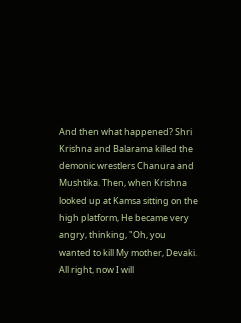And then what happened? Shri Krishna and Balarama killed the demonic wrestlers Chanura and Mushtika. Then, when Krishna looked up at Kamsa sitting on the high platform, He became very angry, thinking, "Oh, you wanted to kill My mother, Devaki. All right, now I will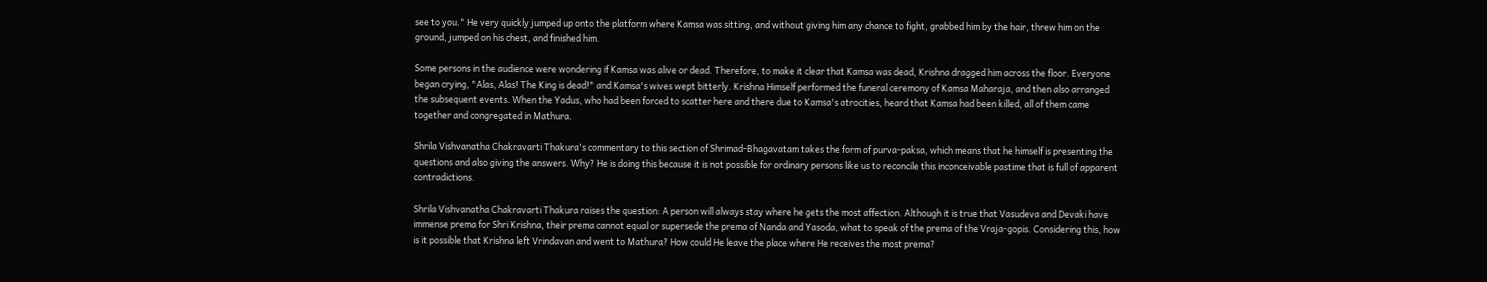see to you." He very quickly jumped up onto the platform where Kamsa was sitting, and without giving him any chance to fight, grabbed him by the hair, threw him on the ground, jumped on his chest, and finished him.

Some persons in the audience were wondering if Kamsa was alive or dead. Therefore, to make it clear that Kamsa was dead, Krishna dragged him across the floor. Everyone began crying, "Alas, Alas! The King is dead!" and Kamsa's wives wept bitterly. Krishna Himself performed the funeral ceremony of Kamsa Maharaja, and then also arranged the subsequent events. When the Yadus, who had been forced to scatter here and there due to Kamsa's atrocities, heard that Kamsa had been killed, all of them came together and congregated in Mathura.

Shrila Vishvanatha Chakravarti Thakura's commentary to this section of Shrimad-Bhagavatam takes the form of purva-paksa, which means that he himself is presenting the questions and also giving the answers. Why? He is doing this because it is not possible for ordinary persons like us to reconcile this inconceivable pastime that is full of apparent contradictions.

Shrila Vishvanatha Chakravarti Thakura raises the question: A person will always stay where he gets the most affection. Although it is true that Vasudeva and Devaki have immense prema for Shri Krishna, their prema cannot equal or supersede the prema of Nanda and Yasoda, what to speak of the prema of the Vraja-gopis. Considering this, how is it possible that Krishna left Vrindavan and went to Mathura? How could He leave the place where He receives the most prema?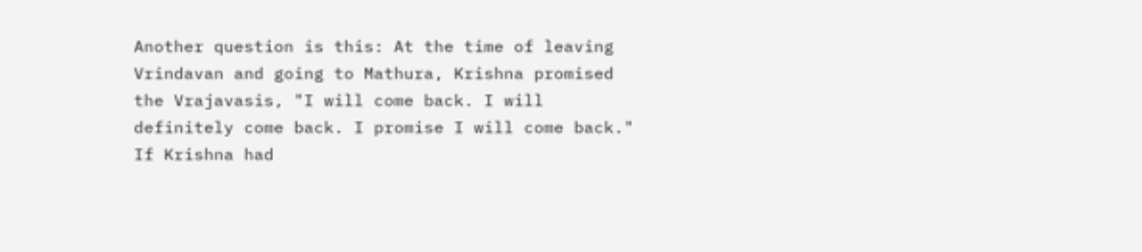Another question is this: At the time of leaving Vrindavan and going to Mathura, Krishna promised the Vrajavasis, "I will come back. I will definitely come back. I promise I will come back." If Krishna had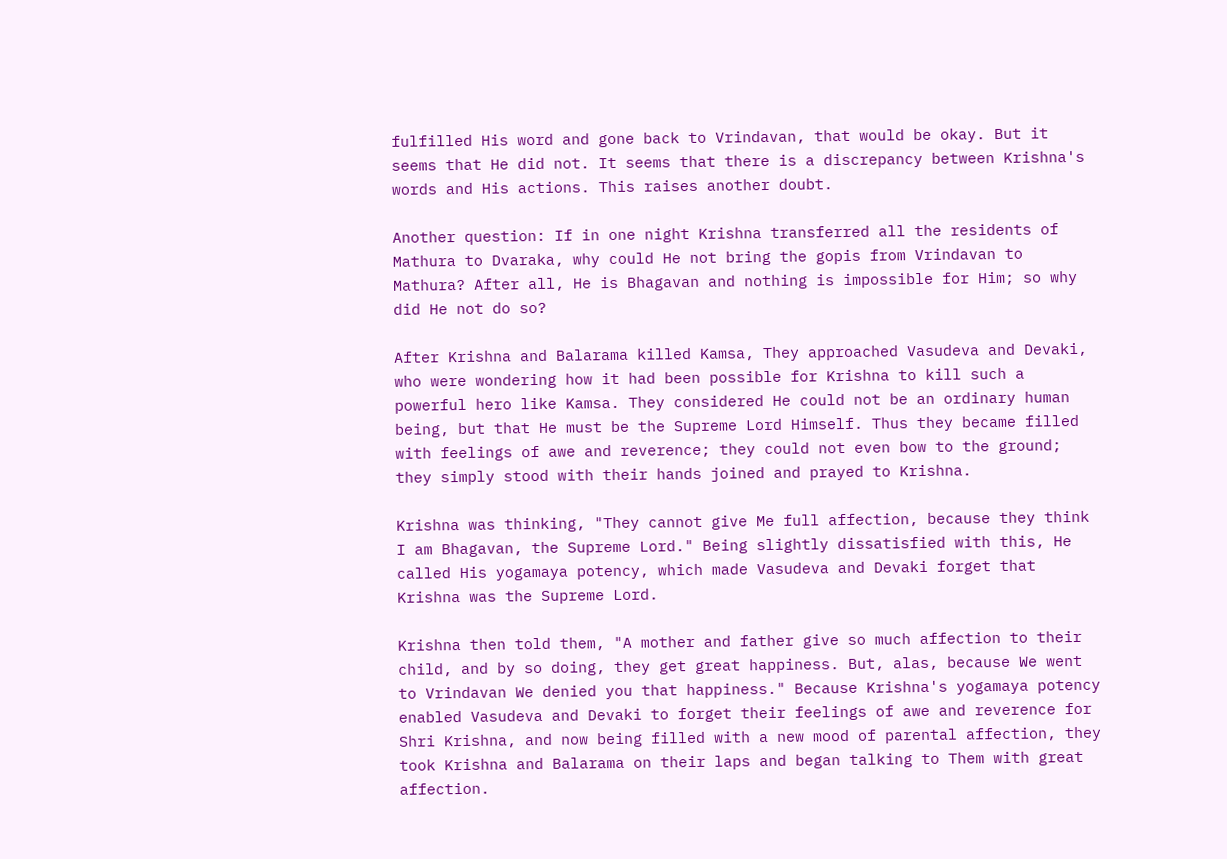fulfilled His word and gone back to Vrindavan, that would be okay. But it seems that He did not. It seems that there is a discrepancy between Krishna's words and His actions. This raises another doubt.

Another question: If in one night Krishna transferred all the residents of Mathura to Dvaraka, why could He not bring the gopis from Vrindavan to Mathura? After all, He is Bhagavan and nothing is impossible for Him; so why did He not do so?

After Krishna and Balarama killed Kamsa, They approached Vasudeva and Devaki, who were wondering how it had been possible for Krishna to kill such a powerful hero like Kamsa. They considered He could not be an ordinary human being, but that He must be the Supreme Lord Himself. Thus they became filled with feelings of awe and reverence; they could not even bow to the ground; they simply stood with their hands joined and prayed to Krishna.

Krishna was thinking, "They cannot give Me full affection, because they think I am Bhagavan, the Supreme Lord." Being slightly dissatisfied with this, He called His yogamaya potency, which made Vasudeva and Devaki forget that Krishna was the Supreme Lord.

Krishna then told them, "A mother and father give so much affection to their child, and by so doing, they get great happiness. But, alas, because We went to Vrindavan We denied you that happiness." Because Krishna's yogamaya potency enabled Vasudeva and Devaki to forget their feelings of awe and reverence for Shri Krishna, and now being filled with a new mood of parental affection, they took Krishna and Balarama on their laps and began talking to Them with great affection.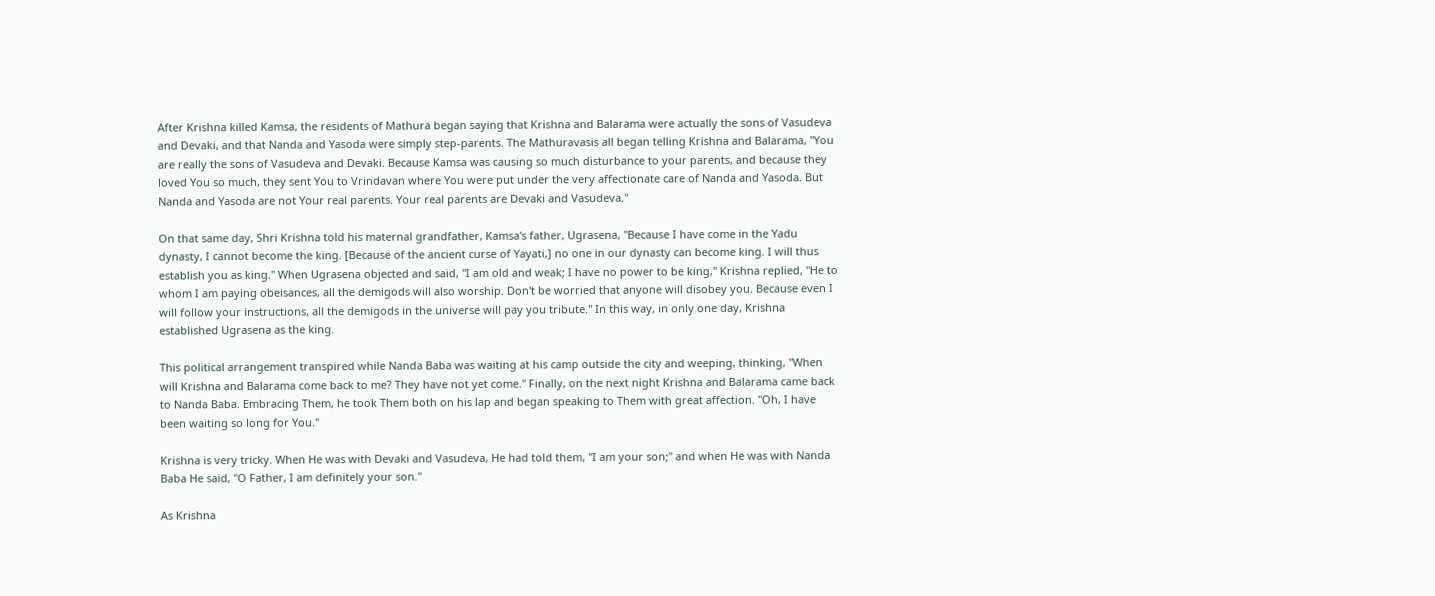After Krishna killed Kamsa, the residents of Mathura began saying that Krishna and Balarama were actually the sons of Vasudeva and Devaki, and that Nanda and Yasoda were simply step-parents. The Mathuravasis all began telling Krishna and Balarama, "You are really the sons of Vasudeva and Devaki. Because Kamsa was causing so much disturbance to your parents, and because they loved You so much, they sent You to Vrindavan where You were put under the very affectionate care of Nanda and Yasoda. But Nanda and Yasoda are not Your real parents. Your real parents are Devaki and Vasudeva."

On that same day, Shri Krishna told his maternal grandfather, Kamsa's father, Ugrasena, "Because I have come in the Yadu dynasty, I cannot become the king. [Because of the ancient curse of Yayati,] no one in our dynasty can become king. I will thus establish you as king." When Ugrasena objected and said, "I am old and weak; I have no power to be king," Krishna replied, "He to whom I am paying obeisances, all the demigods will also worship. Don't be worried that anyone will disobey you. Because even I will follow your instructions, all the demigods in the universe will pay you tribute." In this way, in only one day, Krishna established Ugrasena as the king.

This political arrangement transpired while Nanda Baba was waiting at his camp outside the city and weeping, thinking, "When will Krishna and Balarama come back to me? They have not yet come." Finally, on the next night Krishna and Balarama came back to Nanda Baba. Embracing Them, he took Them both on his lap and began speaking to Them with great affection. "Oh, I have been waiting so long for You."

Krishna is very tricky. When He was with Devaki and Vasudeva, He had told them, "I am your son;" and when He was with Nanda Baba He said, "O Father, I am definitely your son."

As Krishna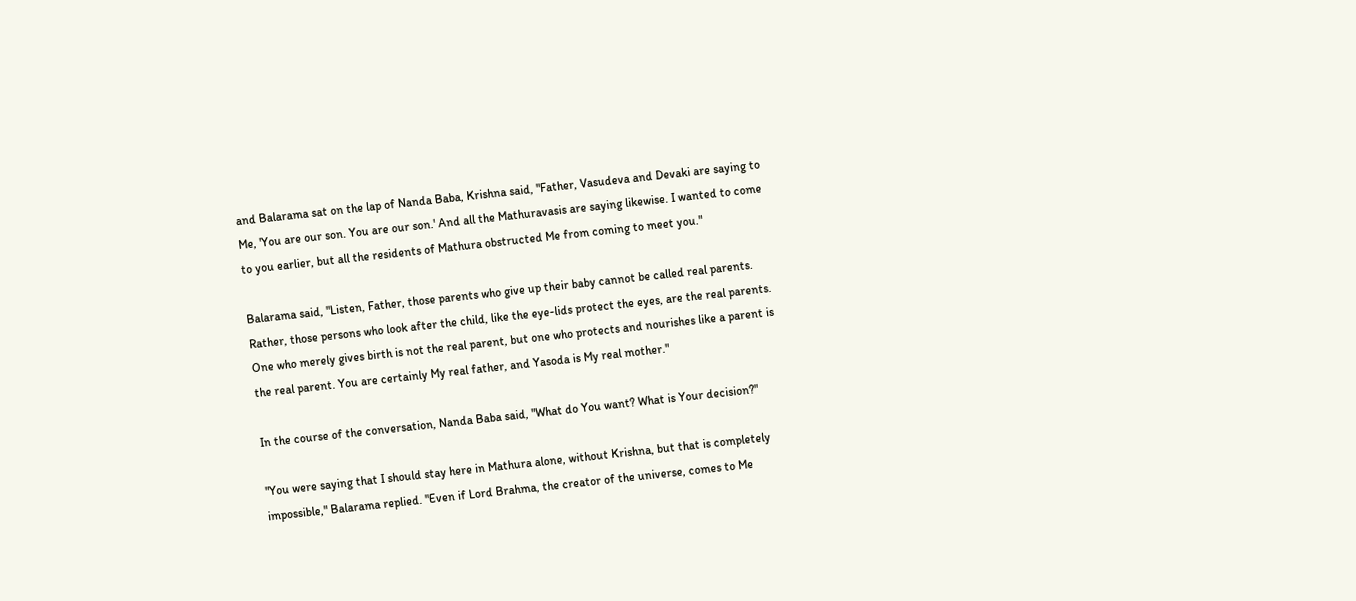and Balarama sat on the lap of Nanda Baba, Krishna said, "Father, Vasudeva and Devaki are saying to Me, 'You are our son. You are our son.' And all the Mathuravasis are saying likewise. I wanted to come to you earlier, but all the residents of Mathura obstructed Me from coming to meet you."

Balarama said, "Listen, Father, those parents who give up their baby cannot be called real parents. Rather, those persons who look after the child, like the eye-lids protect the eyes, are the real parents. One who merely gives birth is not the real parent, but one who protects and nourishes like a parent is the real parent. You are certainly My real father, and Yasoda is My real mother."

In the course of the conversation, Nanda Baba said, "What do You want? What is Your decision?"

"You were saying that I should stay here in Mathura alone, without Krishna, but that is completely impossible," Balarama replied. "Even if Lord Brahma, the creator of the universe, comes to Me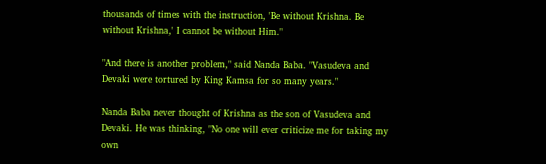thousands of times with the instruction, 'Be without Krishna. Be without Krishna,' I cannot be without Him."

"And there is another problem," said Nanda Baba. "Vasudeva and Devaki were tortured by King Kamsa for so many years."

Nanda Baba never thought of Krishna as the son of Vasudeva and Devaki. He was thinking, "No one will ever criticize me for taking my own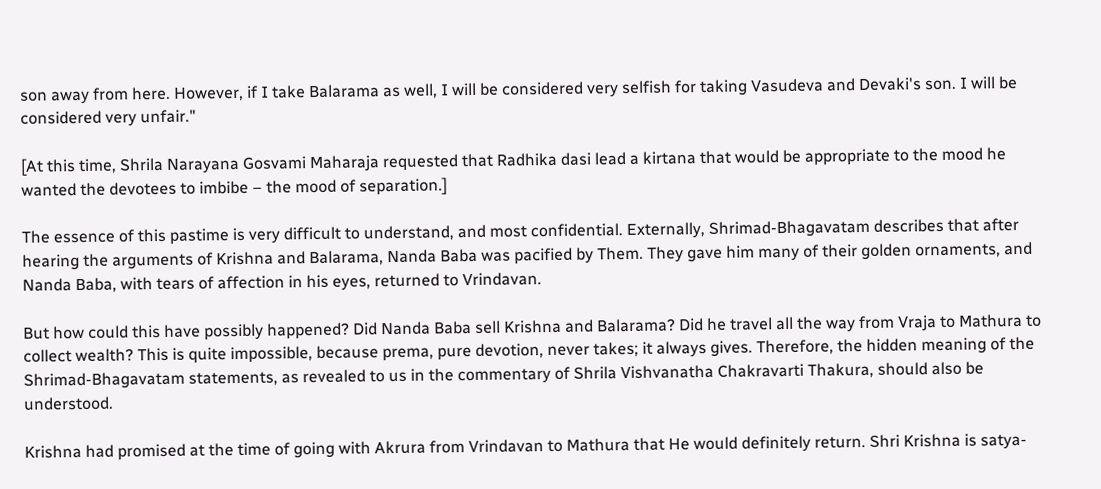son away from here. However, if I take Balarama as well, I will be considered very selfish for taking Vasudeva and Devaki's son. I will be considered very unfair."

[At this time, Shrila Narayana Gosvami Maharaja requested that Radhika dasi lead a kirtana that would be appropriate to the mood he wanted the devotees to imbibe – the mood of separation.]

The essence of this pastime is very difficult to understand, and most confidential. Externally, Shrimad-Bhagavatam describes that after hearing the arguments of Krishna and Balarama, Nanda Baba was pacified by Them. They gave him many of their golden ornaments, and Nanda Baba, with tears of affection in his eyes, returned to Vrindavan.

But how could this have possibly happened? Did Nanda Baba sell Krishna and Balarama? Did he travel all the way from Vraja to Mathura to collect wealth? This is quite impossible, because prema, pure devotion, never takes; it always gives. Therefore, the hidden meaning of the Shrimad-Bhagavatam statements, as revealed to us in the commentary of Shrila Vishvanatha Chakravarti Thakura, should also be understood.

Krishna had promised at the time of going with Akrura from Vrindavan to Mathura that He would definitely return. Shri Krishna is satya-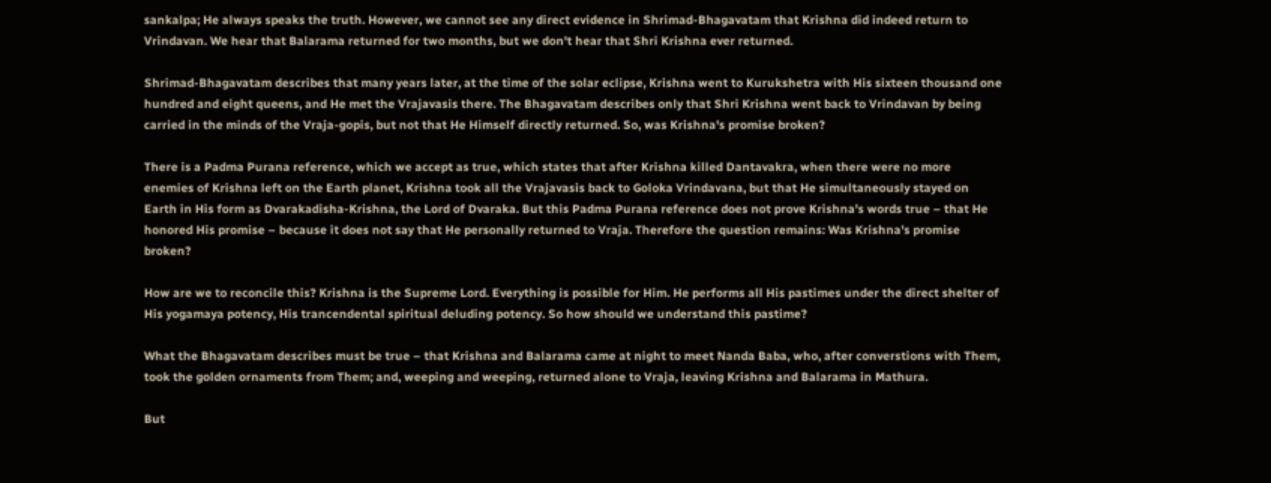sankalpa; He always speaks the truth. However, we cannot see any direct evidence in Shrimad-Bhagavatam that Krishna did indeed return to Vrindavan. We hear that Balarama returned for two months, but we don't hear that Shri Krishna ever returned.

Shrimad-Bhagavatam describes that many years later, at the time of the solar eclipse, Krishna went to Kurukshetra with His sixteen thousand one hundred and eight queens, and He met the Vrajavasis there. The Bhagavatam describes only that Shri Krishna went back to Vrindavan by being carried in the minds of the Vraja-gopis, but not that He Himself directly returned. So, was Krishna's promise broken?

There is a Padma Purana reference, which we accept as true, which states that after Krishna killed Dantavakra, when there were no more enemies of Krishna left on the Earth planet, Krishna took all the Vrajavasis back to Goloka Vrindavana, but that He simultaneously stayed on Earth in His form as Dvarakadisha-Krishna, the Lord of Dvaraka. But this Padma Purana reference does not prove Krishna's words true – that He honored His promise – because it does not say that He personally returned to Vraja. Therefore the question remains: Was Krishna's promise broken?

How are we to reconcile this? Krishna is the Supreme Lord. Everything is possible for Him. He performs all His pastimes under the direct shelter of His yogamaya potency, His trancendental spiritual deluding potency. So how should we understand this pastime?

What the Bhagavatam describes must be true – that Krishna and Balarama came at night to meet Nanda Baba, who, after converstions with Them, took the golden ornaments from Them; and, weeping and weeping, returned alone to Vraja, leaving Krishna and Balarama in Mathura.

But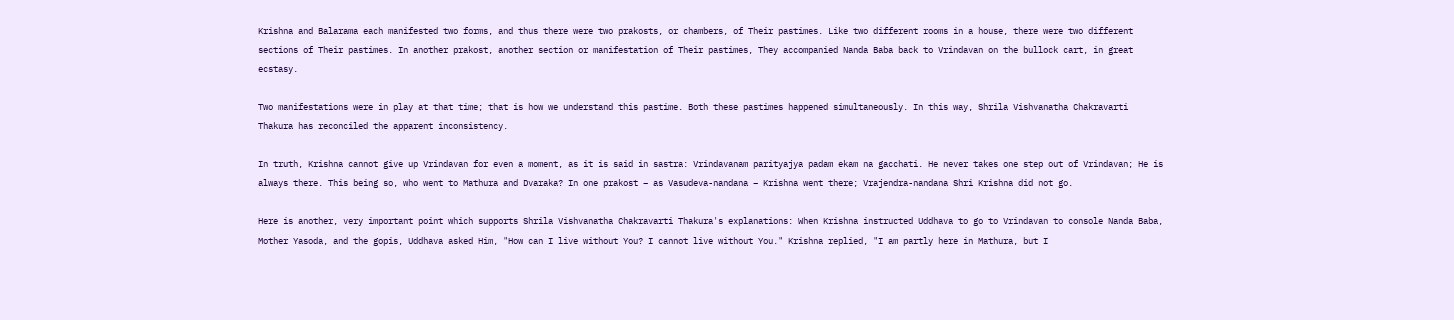Krishna and Balarama each manifested two forms, and thus there were two prakosts, or chambers, of Their pastimes. Like two different rooms in a house, there were two different sections of Their pastimes. In another prakost, another section or manifestation of Their pastimes, They accompanied Nanda Baba back to Vrindavan on the bullock cart, in great ecstasy.

Two manifestations were in play at that time; that is how we understand this pastime. Both these pastimes happened simultaneously. In this way, Shrila Vishvanatha Chakravarti Thakura has reconciled the apparent inconsistency.

In truth, Krishna cannot give up Vrindavan for even a moment, as it is said in sastra: Vrindavanam parityajya padam ekam na gacchati. He never takes one step out of Vrindavan; He is always there. This being so, who went to Mathura and Dvaraka? In one prakost – as Vasudeva-nandana – Krishna went there; Vrajendra-nandana Shri Krishna did not go.

Here is another, very important point which supports Shrila Vishvanatha Chakravarti Thakura's explanations: When Krishna instructed Uddhava to go to Vrindavan to console Nanda Baba, Mother Yasoda, and the gopis, Uddhava asked Him, "How can I live without You? I cannot live without You." Krishna replied, "I am partly here in Mathura, but I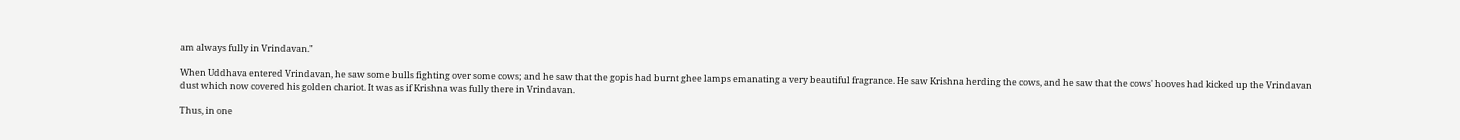am always fully in Vrindavan."

When Uddhava entered Vrindavan, he saw some bulls fighting over some cows; and he saw that the gopis had burnt ghee lamps emanating a very beautiful fragrance. He saw Krishna herding the cows, and he saw that the cows' hooves had kicked up the Vrindavan dust which now covered his golden chariot. It was as if Krishna was fully there in Vrindavan.

Thus, in one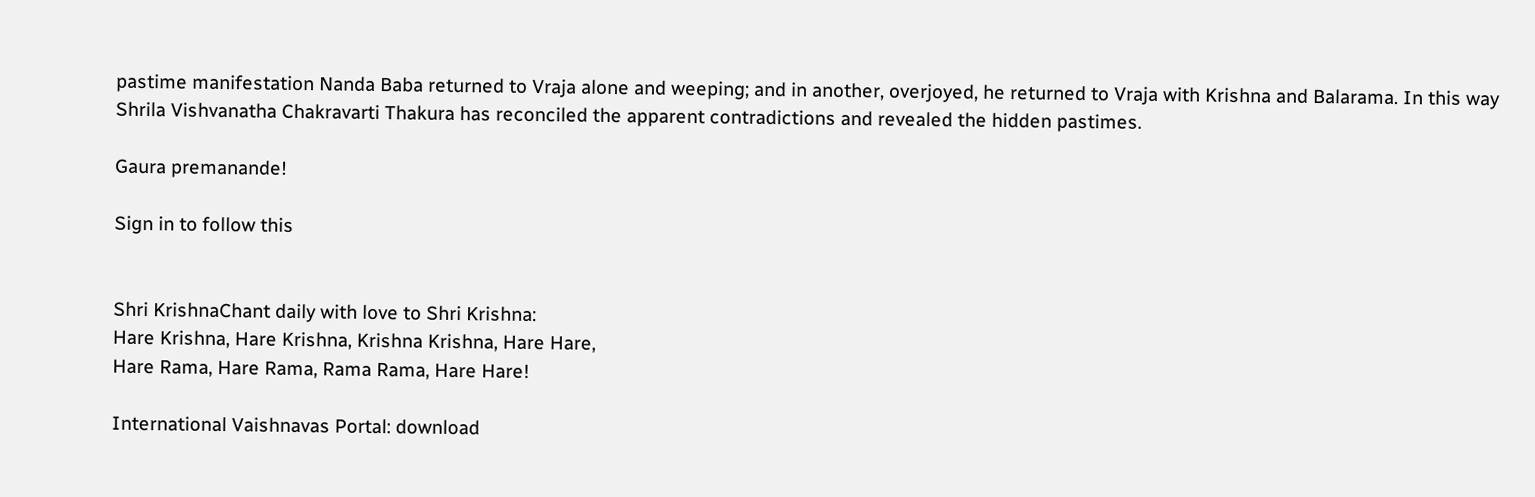pastime manifestation Nanda Baba returned to Vraja alone and weeping; and in another, overjoyed, he returned to Vraja with Krishna and Balarama. In this way Shrila Vishvanatha Chakravarti Thakura has reconciled the apparent contradictions and revealed the hidden pastimes.

Gaura premanande!

Sign in to follow this


Shri KrishnaChant daily with love to Shri Krishna:
Hare Krishna, Hare Krishna, Krishna Krishna, Hare Hare,
Hare Rama, Hare Rama, Rama Rama, Hare Hare!

International Vaishnavas Portal: download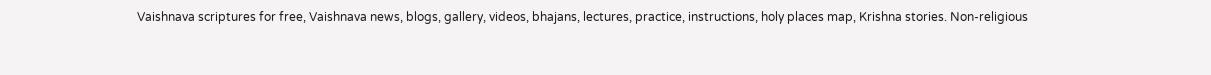Vaishnava scriptures for free, Vaishnava news, blogs, gallery, videos, bhajans, lectures, practice, instructions, holy places map, Krishna stories. Non-religious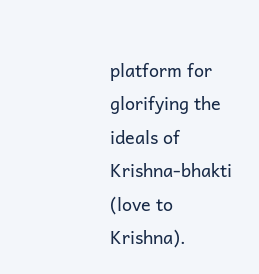platform for glorifying the ideals of Krishna-bhakti (love to Krishna).